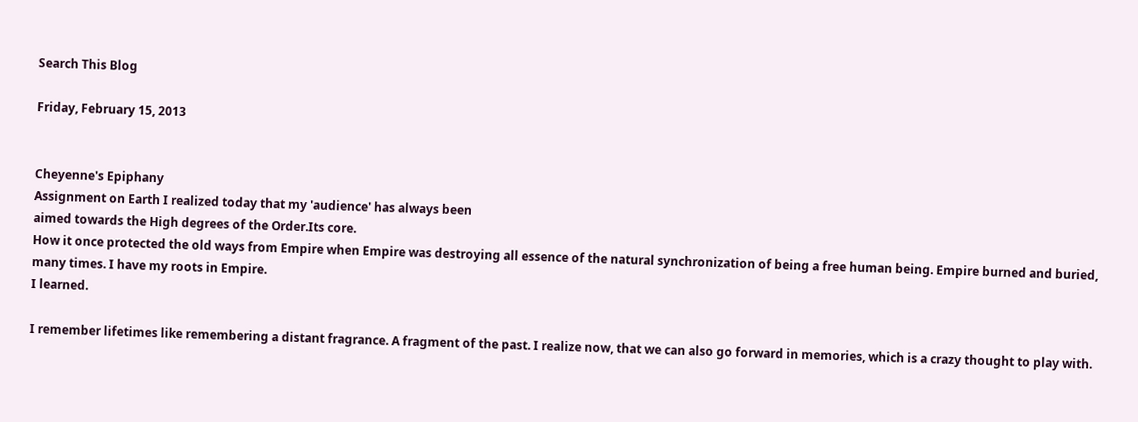Search This Blog

Friday, February 15, 2013


Cheyenne's Epiphany
Assignment on Earth I realized today that my 'audience' has always been
aimed towards the High degrees of the Order.Its core.
How it once protected the old ways from Empire when Empire was destroying all essence of the natural synchronization of being a free human being. Empire burned and buried, many times. I have my roots in Empire.
I learned.

I remember lifetimes like remembering a distant fragrance. A fragment of the past. I realize now, that we can also go forward in memories, which is a crazy thought to play with.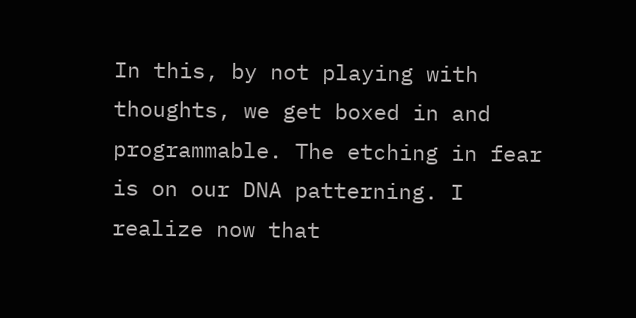In this, by not playing with thoughts, we get boxed in and programmable. The etching in fear is on our DNA patterning. I realize now that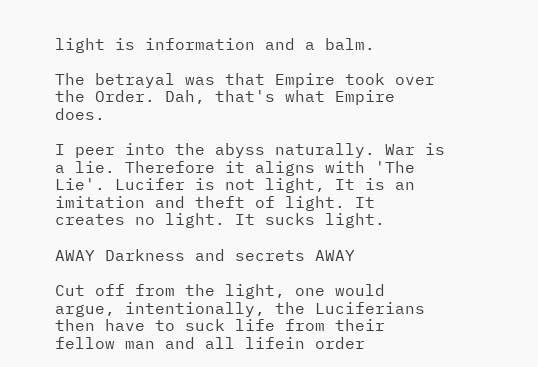light is information and a balm.

The betrayal was that Empire took over the Order. Dah, that's what Empire does.

I peer into the abyss naturally. War is a lie. Therefore it aligns with 'The Lie'. Lucifer is not light, It is an imitation and theft of light. It creates no light. It sucks light.

AWAY Darkness and secrets AWAY

Cut off from the light, one would argue, intentionally, the Luciferians then have to suck life from their fellow man and all lifein order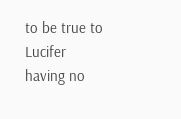to be true to Lucifer having no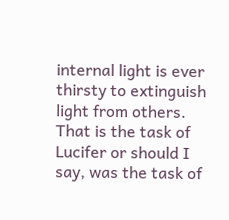internal light is ever thirsty to extinguish light from others. That is the task of Lucifer or should I say, was the task of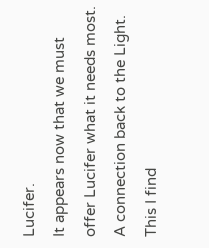Lucifer.
It appears now that we must offer Lucifer what it needs most. A connection back to the Light.
This I find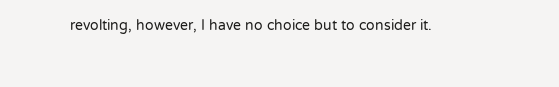revolting, however, I have no choice but to consider it.